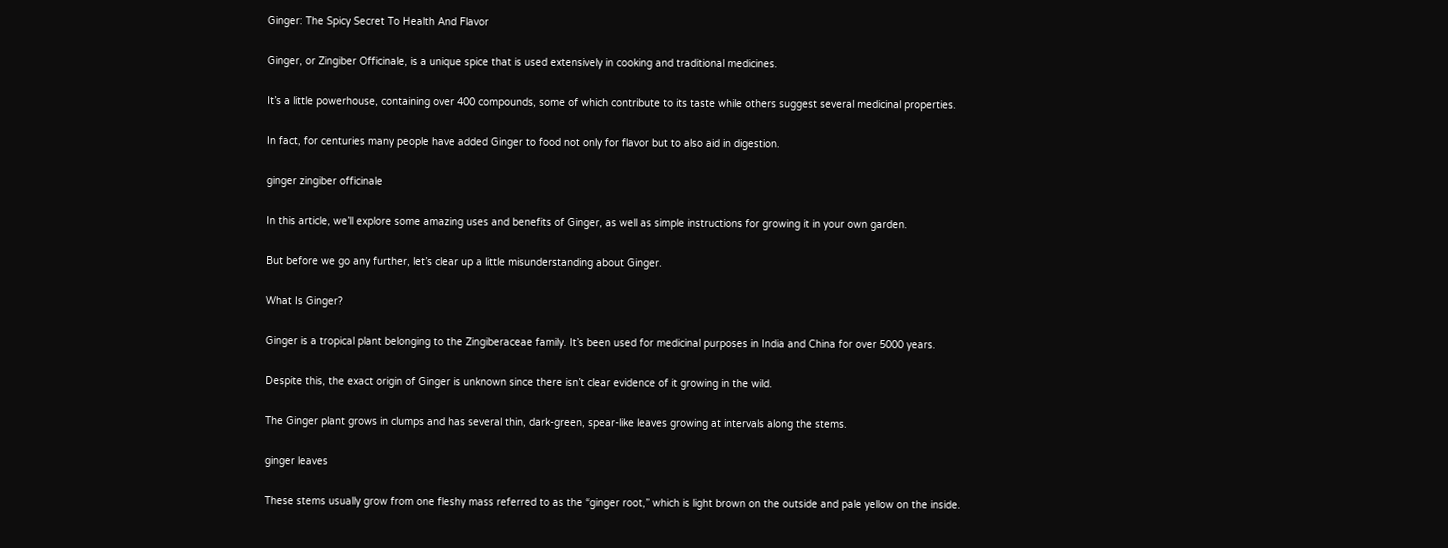Ginger: The Spicy Secret To Health And Flavor

Ginger, or Zingiber Officinale, is a unique spice that is used extensively in cooking and traditional medicines.

It’s a little powerhouse, containing over 400 compounds, some of which contribute to its taste while others suggest several medicinal properties.

In fact, for centuries many people have added Ginger to food not only for flavor but to also aid in digestion.

ginger zingiber officinale

In this article, we’ll explore some amazing uses and benefits of Ginger, as well as simple instructions for growing it in your own garden.

But before we go any further, let’s clear up a little misunderstanding about Ginger.

What Is Ginger?

Ginger is a tropical plant belonging to the Zingiberaceae family. It’s been used for medicinal purposes in India and China for over 5000 years.

Despite this, the exact origin of Ginger is unknown since there isn’t clear evidence of it growing in the wild.

The Ginger plant grows in clumps and has several thin, dark-green, spear-like leaves growing at intervals along the stems.

ginger leaves

These stems usually grow from one fleshy mass referred to as the “ginger root,” which is light brown on the outside and pale yellow on the inside.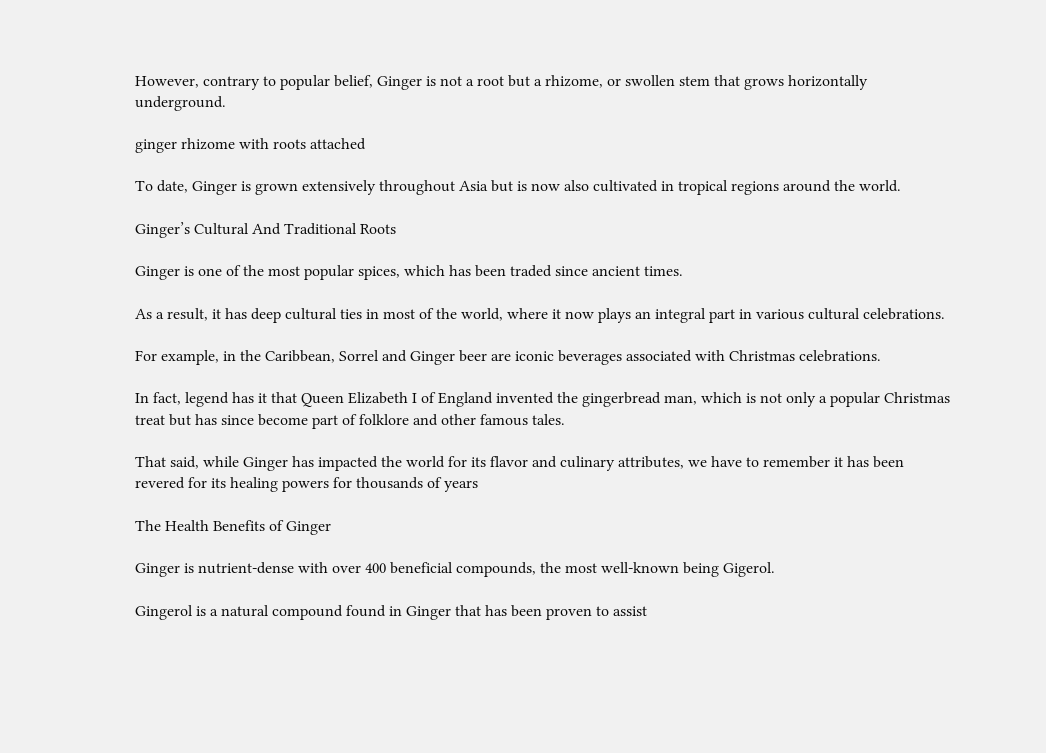However, contrary to popular belief, Ginger is not a root but a rhizome, or swollen stem that grows horizontally underground.

ginger rhizome with roots attached

To date, Ginger is grown extensively throughout Asia but is now also cultivated in tropical regions around the world.

Ginger’s Cultural And Traditional Roots

Ginger is one of the most popular spices, which has been traded since ancient times.

As a result, it has deep cultural ties in most of the world, where it now plays an integral part in various cultural celebrations.

For example, in the Caribbean, Sorrel and Ginger beer are iconic beverages associated with Christmas celebrations.

In fact, legend has it that Queen Elizabeth I of England invented the gingerbread man, which is not only a popular Christmas treat but has since become part of folklore and other famous tales.

That said, while Ginger has impacted the world for its flavor and culinary attributes, we have to remember it has been revered for its healing powers for thousands of years

The Health Benefits of Ginger

Ginger is nutrient-dense with over 400 beneficial compounds, the most well-known being Gigerol.

Gingerol is a natural compound found in Ginger that has been proven to assist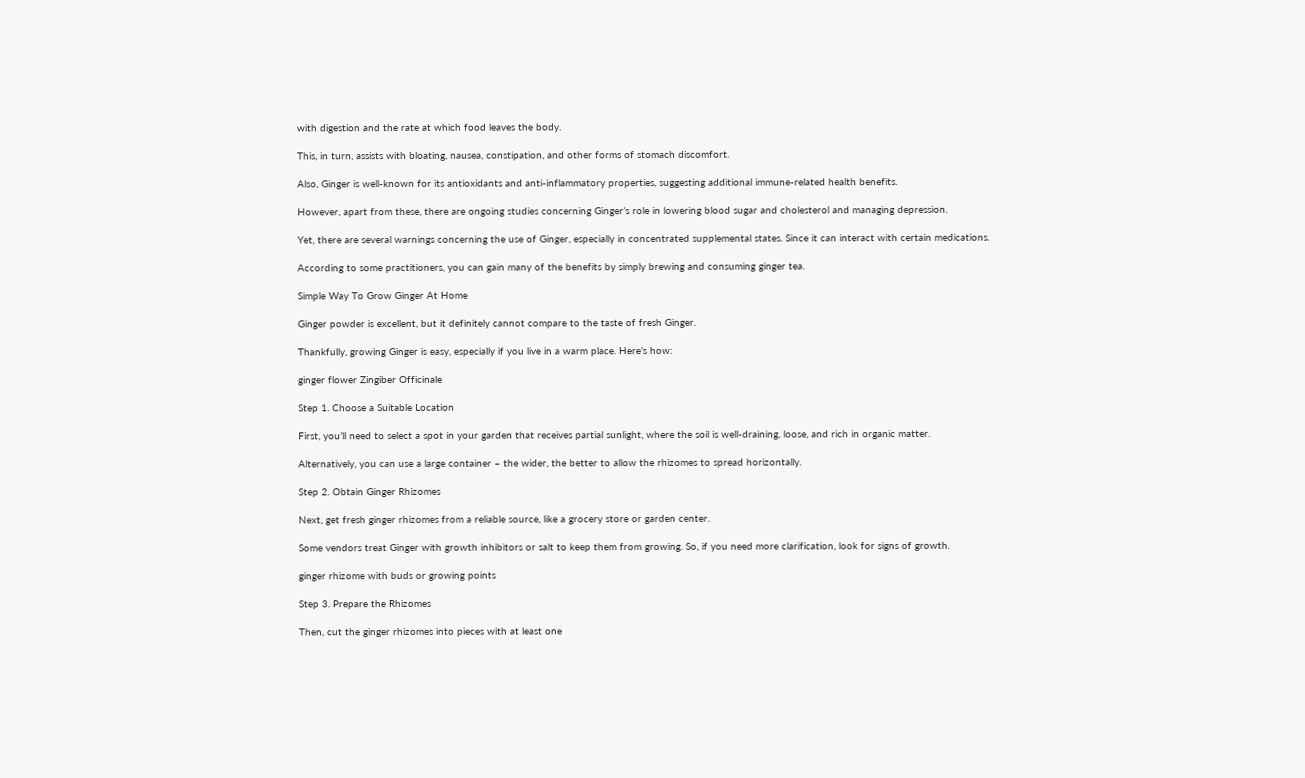with digestion and the rate at which food leaves the body.

This, in turn, assists with bloating, nausea, constipation, and other forms of stomach discomfort.

Also, Ginger is well-known for its antioxidants and anti-inflammatory properties, suggesting additional immune-related health benefits.

However, apart from these, there are ongoing studies concerning Ginger’s role in lowering blood sugar and cholesterol and managing depression.

Yet, there are several warnings concerning the use of Ginger, especially in concentrated supplemental states. Since it can interact with certain medications.

According to some practitioners, you can gain many of the benefits by simply brewing and consuming ginger tea.

Simple Way To Grow Ginger At Home

Ginger powder is excellent, but it definitely cannot compare to the taste of fresh Ginger.

Thankfully, growing Ginger is easy, especially if you live in a warm place. Here’s how:

ginger flower Zingiber Officinale

Step 1. Choose a Suitable Location

First, you’ll need to select a spot in your garden that receives partial sunlight, where the soil is well-draining, loose, and rich in organic matter.

Alternatively, you can use a large container – the wider, the better to allow the rhizomes to spread horizontally.

Step 2. Obtain Ginger Rhizomes

Next, get fresh ginger rhizomes from a reliable source, like a grocery store or garden center.

Some vendors treat Ginger with growth inhibitors or salt to keep them from growing. So, if you need more clarification, look for signs of growth.

ginger rhizome with buds or growing points

Step 3. Prepare the Rhizomes

Then, cut the ginger rhizomes into pieces with at least one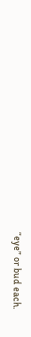“eye” or bud each.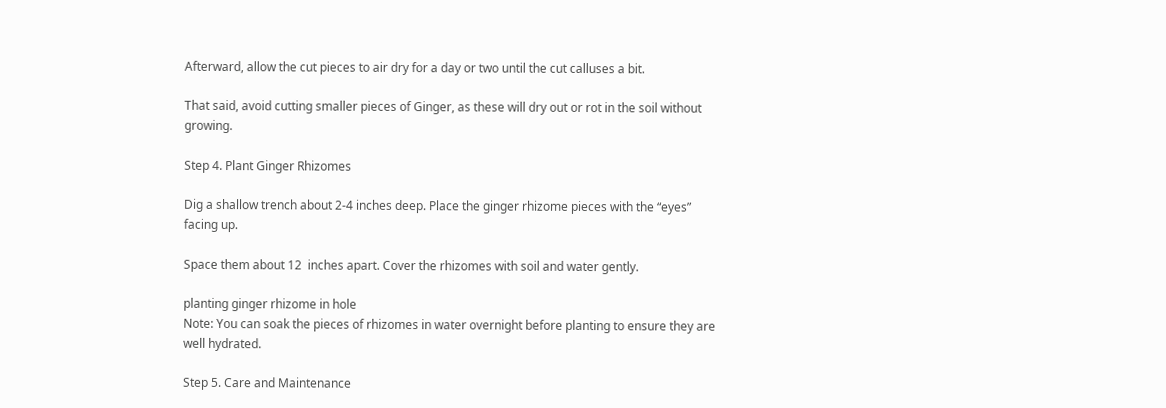Afterward, allow the cut pieces to air dry for a day or two until the cut calluses a bit.

That said, avoid cutting smaller pieces of Ginger, as these will dry out or rot in the soil without growing.

Step 4. Plant Ginger Rhizomes

Dig a shallow trench about 2-4 inches deep. Place the ginger rhizome pieces with the “eyes” facing up.

Space them about 12  inches apart. Cover the rhizomes with soil and water gently.

planting ginger rhizome in hole
Note: You can soak the pieces of rhizomes in water overnight before planting to ensure they are well hydrated.

Step 5. Care and Maintenance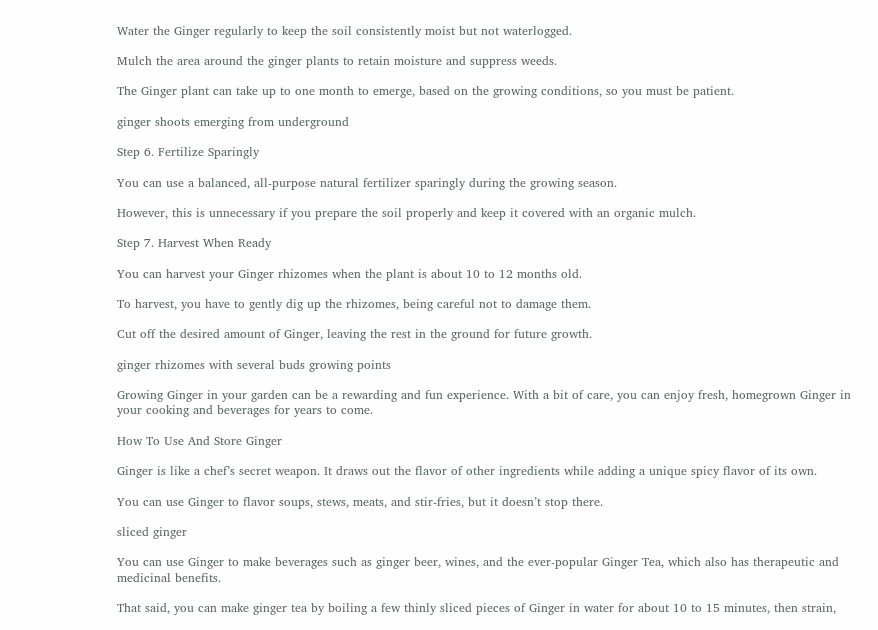Water the Ginger regularly to keep the soil consistently moist but not waterlogged.

Mulch the area around the ginger plants to retain moisture and suppress weeds.

The Ginger plant can take up to one month to emerge, based on the growing conditions, so you must be patient.

ginger shoots emerging from underground

Step 6. Fertilize Sparingly

You can use a balanced, all-purpose natural fertilizer sparingly during the growing season.

However, this is unnecessary if you prepare the soil properly and keep it covered with an organic mulch.

Step 7. Harvest When Ready

You can harvest your Ginger rhizomes when the plant is about 10 to 12 months old.

To harvest, you have to gently dig up the rhizomes, being careful not to damage them.

Cut off the desired amount of Ginger, leaving the rest in the ground for future growth.

ginger rhizomes with several buds growing points

Growing Ginger in your garden can be a rewarding and fun experience. With a bit of care, you can enjoy fresh, homegrown Ginger in your cooking and beverages for years to come.

How To Use And Store Ginger

Ginger is like a chef’s secret weapon. It draws out the flavor of other ingredients while adding a unique spicy flavor of its own.

You can use Ginger to flavor soups, stews, meats, and stir-fries, but it doesn’t stop there.

sliced ginger

You can use Ginger to make beverages such as ginger beer, wines, and the ever-popular Ginger Tea, which also has therapeutic and medicinal benefits.

That said, you can make ginger tea by boiling a few thinly sliced pieces of Ginger in water for about 10 to 15 minutes, then strain,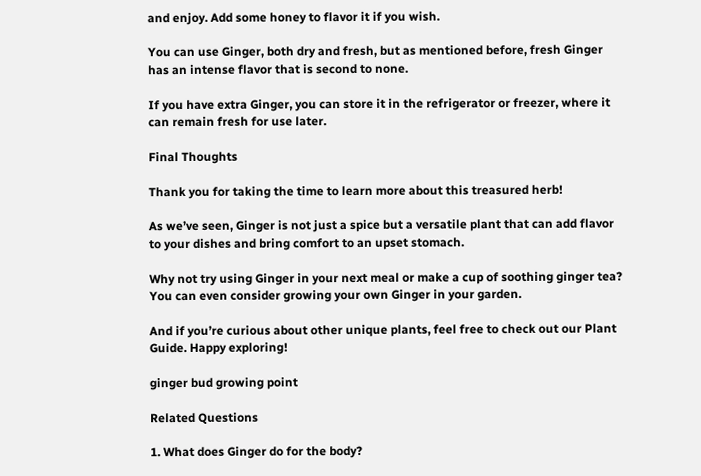and enjoy. Add some honey to flavor it if you wish.

You can use Ginger, both dry and fresh, but as mentioned before, fresh Ginger has an intense flavor that is second to none.

If you have extra Ginger, you can store it in the refrigerator or freezer, where it can remain fresh for use later.

Final Thoughts

Thank you for taking the time to learn more about this treasured herb!

As we’ve seen, Ginger is not just a spice but a versatile plant that can add flavor to your dishes and bring comfort to an upset stomach.

Why not try using Ginger in your next meal or make a cup of soothing ginger tea? You can even consider growing your own Ginger in your garden.

And if you’re curious about other unique plants, feel free to check out our Plant Guide. Happy exploring!

ginger bud growing point

Related Questions

1. What does Ginger do for the body?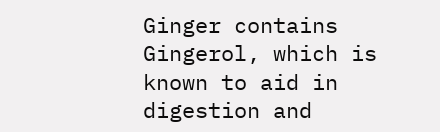Ginger contains Gingerol, which is known to aid in digestion and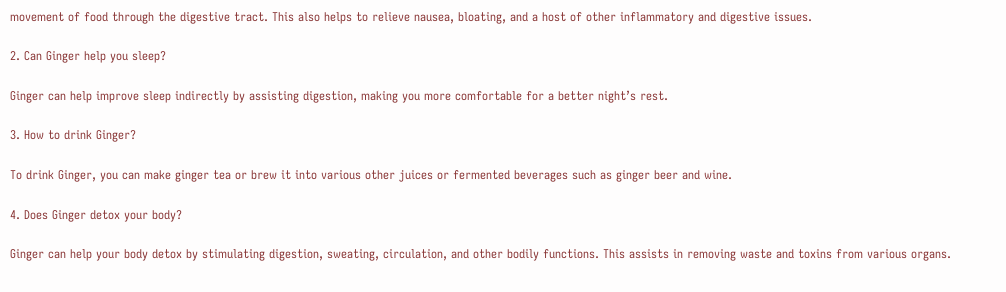movement of food through the digestive tract. This also helps to relieve nausea, bloating, and a host of other inflammatory and digestive issues.

2. Can Ginger help you sleep?

Ginger can help improve sleep indirectly by assisting digestion, making you more comfortable for a better night’s rest.

3. How to drink Ginger?

To drink Ginger, you can make ginger tea or brew it into various other juices or fermented beverages such as ginger beer and wine.

4. Does Ginger detox your body?

Ginger can help your body detox by stimulating digestion, sweating, circulation, and other bodily functions. This assists in removing waste and toxins from various organs.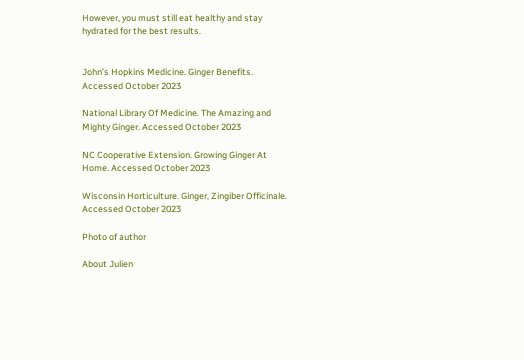However, you must still eat healthy and stay hydrated for the best results.


John’s Hopkins Medicine. Ginger Benefits. Accessed October 2023

National Library Of Medicine. The Amazing and Mighty Ginger. Accessed October 2023

NC Cooperative Extension. Growing Ginger At Home. Accessed October 2023

Wisconsin Horticulture. Ginger, Zingiber Officinale. Accessed October 2023

Photo of author

About Julien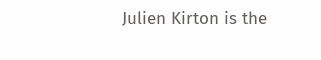Julien Kirton is the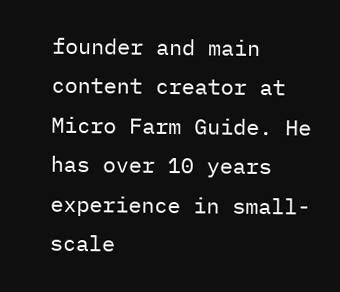founder and main content creator at Micro Farm Guide. He has over 10 years experience in small-scale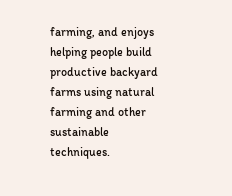farming, and enjoys helping people build productive backyard farms using natural farming and other sustainable techniques.